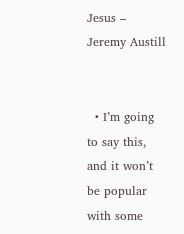Jesus – Jeremy Austill


  • I’m going to say this, and it won’t be popular with some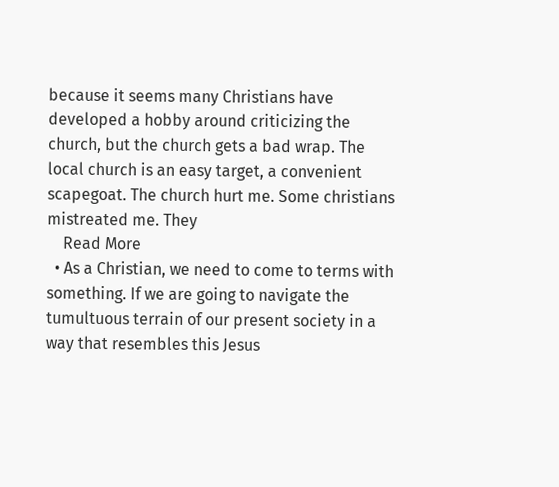because it seems many Christians have developed a hobby around criticizing the church, but the church gets a bad wrap. The local church is an easy target, a convenient scapegoat. The church hurt me. Some christians mistreated me. They
    Read More
  • As a Christian, we need to come to terms with something. If we are going to navigate the tumultuous terrain of our present society in a way that resembles this Jesus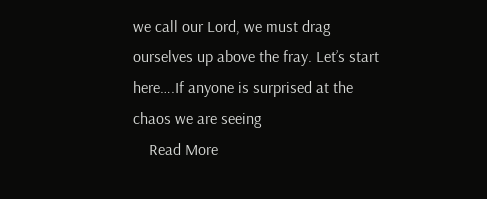we call our Lord, we must drag ourselves up above the fray. Let’s start here….If anyone is surprised at the chaos we are seeing
    Read More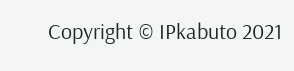Copyright © IPkabuto 2021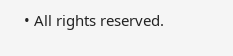• All rights reserved.